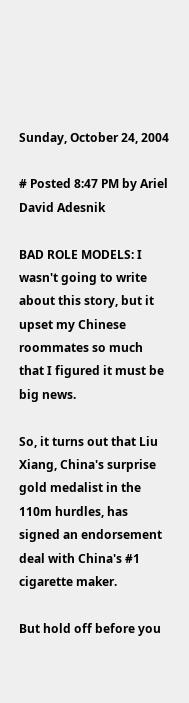Sunday, October 24, 2004

# Posted 8:47 PM by Ariel David Adesnik

BAD ROLE MODELS: I wasn't going to write about this story, but it upset my Chinese roommates so much that I figured it must be big news.

So, it turns out that Liu Xiang, China's surprise gold medalist in the 110m hurdles, has signed an endorsement deal with China's #1 cigarette maker.

But hold off before you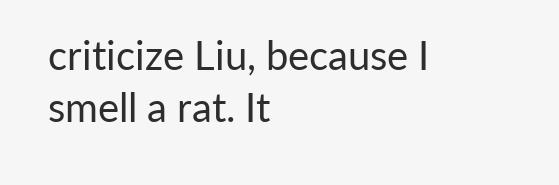criticize Liu, because I smell a rat. It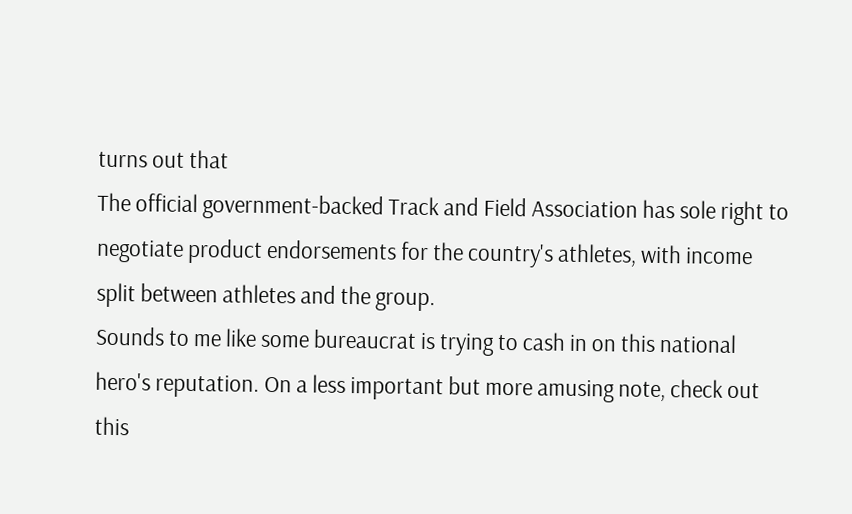turns out that
The official government-backed Track and Field Association has sole right to negotiate product endorsements for the country's athletes, with income split between athletes and the group.
Sounds to me like some bureaucrat is trying to cash in on this national hero's reputation. On a less important but more amusing note, check out this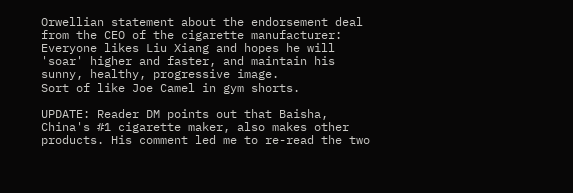Orwellian statement about the endorsement deal from the CEO of the cigarette manufacturer:
Everyone likes Liu Xiang and hopes he will 'soar' higher and faster, and maintain his sunny, healthy, progressive image.
Sort of like Joe Camel in gym shorts.

UPDATE: Reader DM points out that Baisha, China's #1 cigarette maker, also makes other products. His comment led me to re-read the two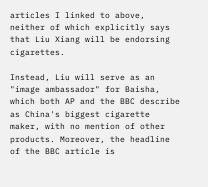articles I linked to above, neither of which explicitly says that Liu Xiang will be endorsing cigarettes.

Instead, Liu will serve as an "image ambassador" for Baisha, which both AP and the BBC describe as China's biggest cigarette maker, with no mention of other products. Moreover, the headline of the BBC article is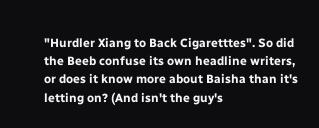"Hurdler Xiang to Back Cigaretttes". So did the Beeb confuse its own headline writers, or does it know more about Baisha than it's letting on? (And isn't the guy's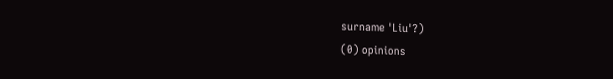surname 'Liu'?)
(0) opinions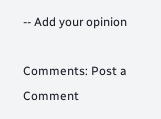-- Add your opinion

Comments: Post a Comment